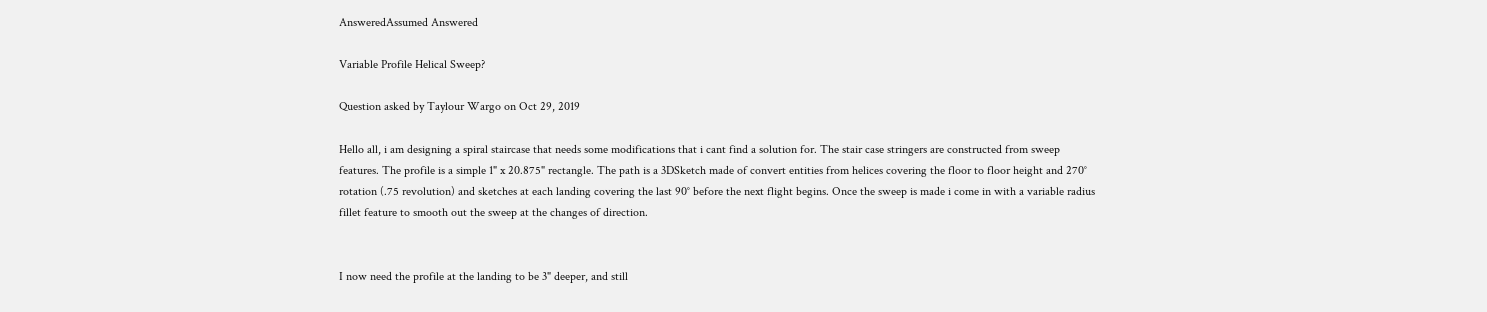AnsweredAssumed Answered

Variable Profile Helical Sweep?

Question asked by Taylour Wargo on Oct 29, 2019

Hello all, i am designing a spiral staircase that needs some modifications that i cant find a solution for. The stair case stringers are constructed from sweep features. The profile is a simple 1" x 20.875" rectangle. The path is a 3DSketch made of convert entities from helices covering the floor to floor height and 270° rotation (.75 revolution) and sketches at each landing covering the last 90° before the next flight begins. Once the sweep is made i come in with a variable radius fillet feature to smooth out the sweep at the changes of direction.


I now need the profile at the landing to be 3" deeper, and still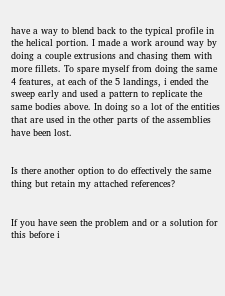have a way to blend back to the typical profile in the helical portion. I made a work around way by doing a couple extrusions and chasing them with more fillets. To spare myself from doing the same 4 features, at each of the 5 landings, i ended the sweep early and used a pattern to replicate the same bodies above. In doing so a lot of the entities that are used in the other parts of the assemblies have been lost.


Is there another option to do effectively the same thing but retain my attached references?


If you have seen the problem and or a solution for this before i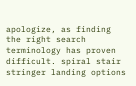apologize, as finding the right search terminology has proven difficult. spiral stair stringer landing options